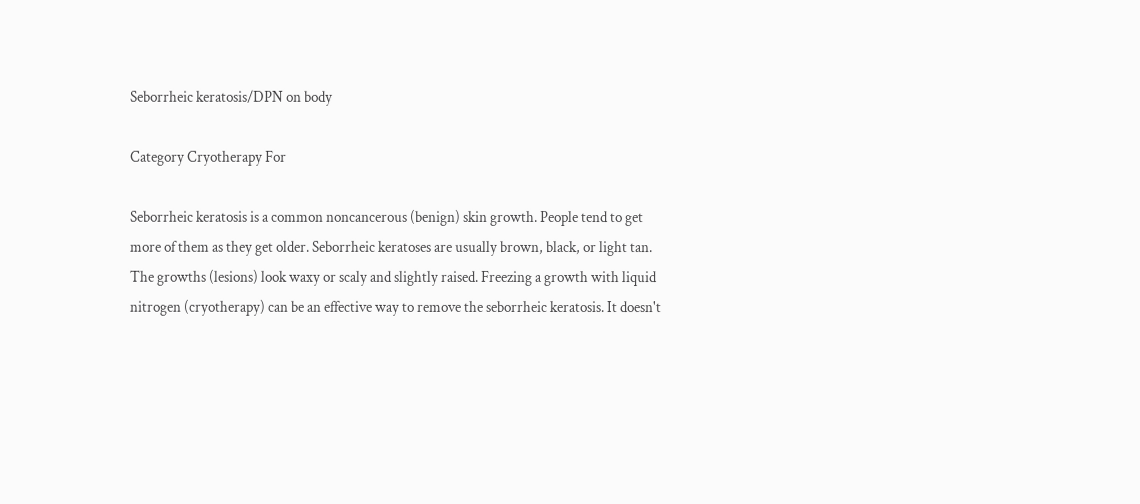Seborrheic keratosis/DPN on body

Category Cryotherapy For

Seborrheic keratosis is a common noncancerous (benign) skin growth. People tend to get more of them as they get older. Seborrheic keratoses are usually brown, black, or light tan. The growths (lesions) look waxy or scaly and slightly raised. Freezing a growth with liquid nitrogen (cryotherapy) can be an effective way to remove the seborrheic keratosis. It doesn't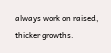always work on raised, thicker growths.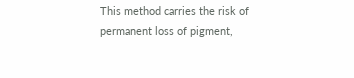This method carries the risk of permanent loss of pigment,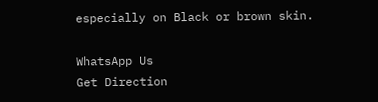especially on Black or brown skin.

WhatsApp Us
Get Direction